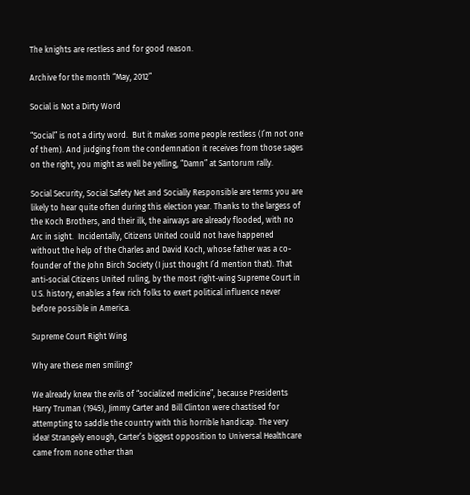The knights are restless and for good reason.

Archive for the month “May, 2012”

Social is Not a Dirty Word

“Social” is not a dirty word.  But it makes some people restless (I’m not one of them). And judging from the condemnation it receives from those sages on the right, you might as well be yelling, “Damn” at Santorum rally.

Social Security, Social Safety Net and Socially Responsible are terms you are likely to hear quite often during this election year. Thanks to the largess of the Koch Brothers, and their ilk, the airways are already flooded, with no Arc in sight.  Incidentally, Citizens United could not have happened without the help of the Charles and David Koch, whose father was a co-founder of the John Birch Society (I just thought I’d mention that). That anti-social Citizens United ruling, by the most right-wing Supreme Court in U.S. history, enables a few rich folks to exert political influence never before possible in America.

Supreme Court Right Wing

Why are these men smiling?

We already knew the evils of “socialized medicine”, because Presidents Harry Truman (1945), Jimmy Carter and Bill Clinton were chastised for attempting to saddle the country with this horrible handicap. The very idea! Strangely enough, Carter’s biggest opposition to Universal Healthcare came from none other than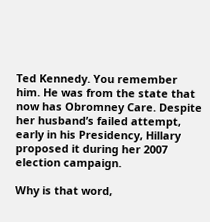Ted Kennedy. You remember him. He was from the state that now has Obromney Care. Despite her husband’s failed attempt, early in his Presidency, Hillary proposed it during her 2007 election campaign.

Why is that word,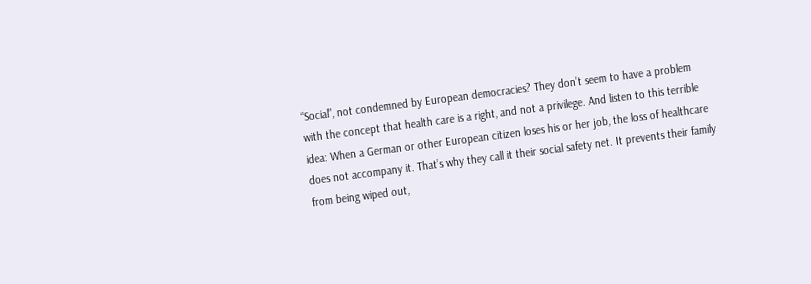“Social”, not condemned by European democracies? They don’t seem to have a problem with the concept that health care is a right, and not a privilege. And listen to this terrible idea: When a German or other European citizen loses his or her job, the loss of healthcare does not accompany it. That’s why they call it their social safety net. It prevents their family from being wiped out,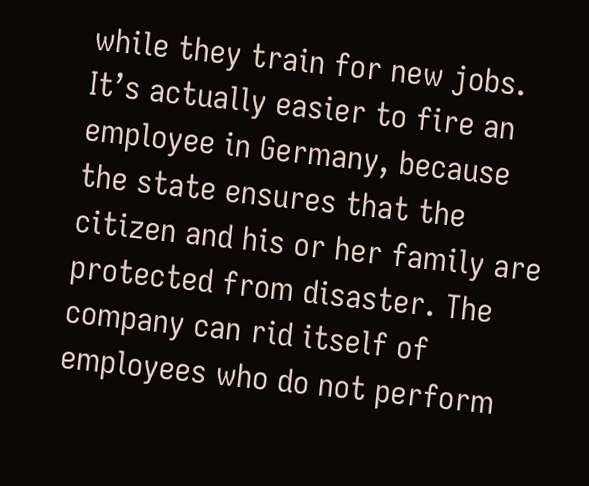while they train for new jobs. It’s actually easier to fire an employee in Germany, because the state ensures that the citizen and his or her family are protected from disaster. The company can rid itself of employees who do not perform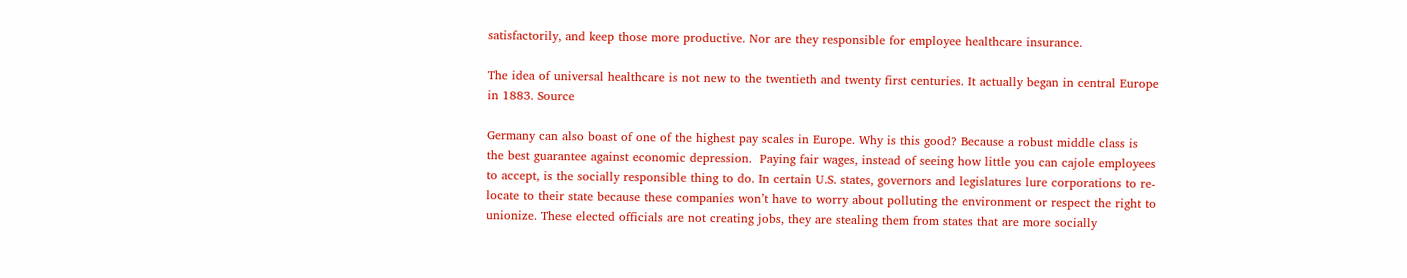satisfactorily, and keep those more productive. Nor are they responsible for employee healthcare insurance.

The idea of universal healthcare is not new to the twentieth and twenty first centuries. It actually began in central Europe in 1883. Source

Germany can also boast of one of the highest pay scales in Europe. Why is this good? Because a robust middle class is the best guarantee against economic depression.  Paying fair wages, instead of seeing how little you can cajole employees to accept, is the socially responsible thing to do. In certain U.S. states, governors and legislatures lure corporations to re-locate to their state because these companies won’t have to worry about polluting the environment or respect the right to unionize. These elected officials are not creating jobs, they are stealing them from states that are more socially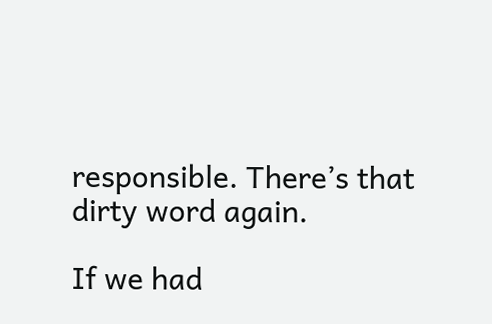responsible. There’s that dirty word again.

If we had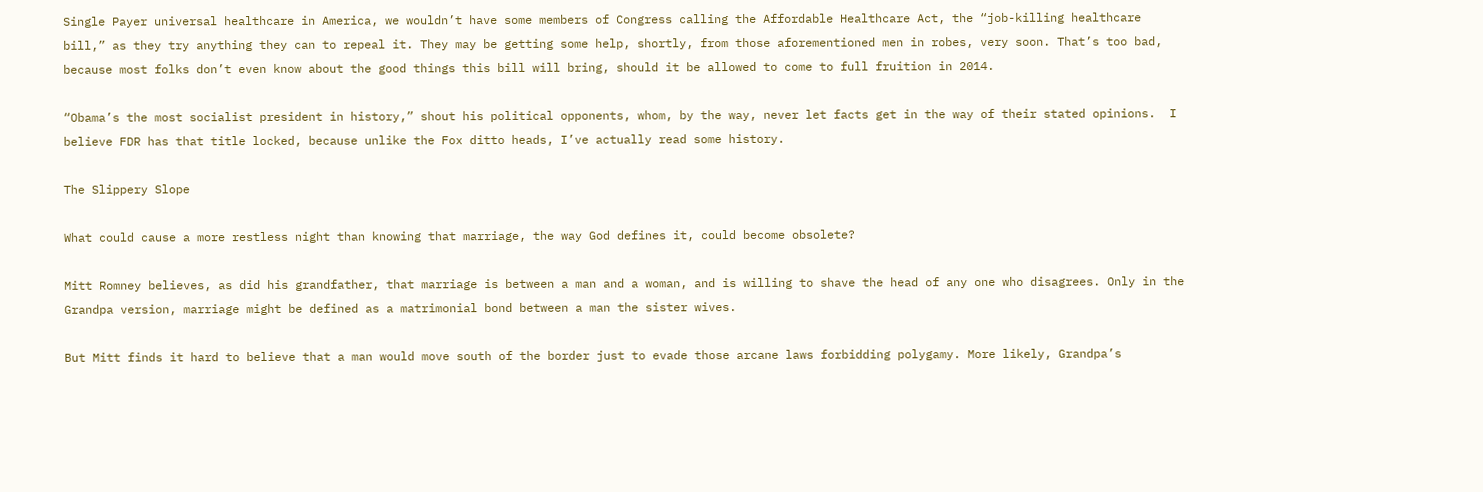Single Payer universal healthcare in America, we wouldn’t have some members of Congress calling the Affordable Healthcare Act, the “job-killing healthcare bill,” as they try anything they can to repeal it. They may be getting some help, shortly, from those aforementioned men in robes, very soon. That’s too bad, because most folks don’t even know about the good things this bill will bring, should it be allowed to come to full fruition in 2014.

“Obama’s the most socialist president in history,” shout his political opponents, whom, by the way, never let facts get in the way of their stated opinions.  I believe FDR has that title locked, because unlike the Fox ditto heads, I’ve actually read some history.

The Slippery Slope

What could cause a more restless night than knowing that marriage, the way God defines it, could become obsolete?

Mitt Romney believes, as did his grandfather, that marriage is between a man and a woman, and is willing to shave the head of any one who disagrees. Only in the Grandpa version, marriage might be defined as a matrimonial bond between a man the sister wives.

But Mitt finds it hard to believe that a man would move south of the border just to evade those arcane laws forbidding polygamy. More likely, Grandpa’s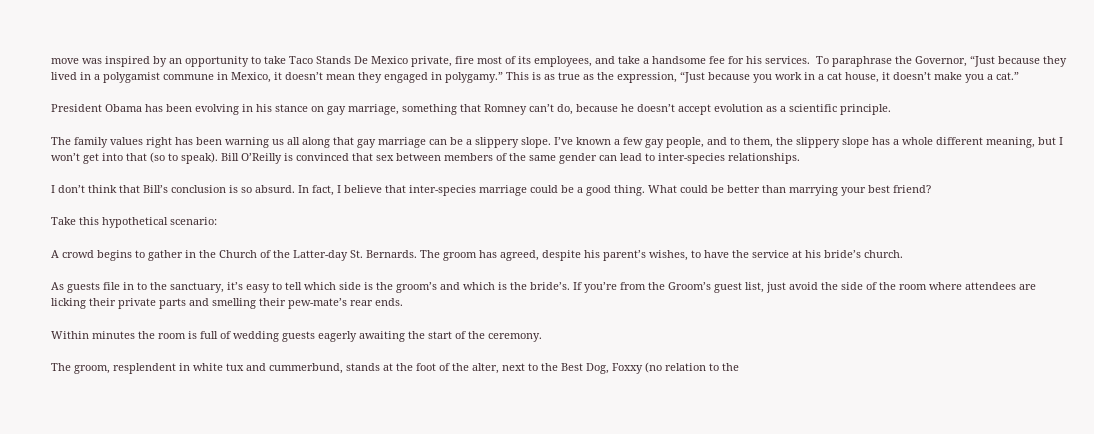move was inspired by an opportunity to take Taco Stands De Mexico private, fire most of its employees, and take a handsome fee for his services.  To paraphrase the Governor, “Just because they lived in a polygamist commune in Mexico, it doesn’t mean they engaged in polygamy.” This is as true as the expression, “Just because you work in a cat house, it doesn’t make you a cat.”

President Obama has been evolving in his stance on gay marriage, something that Romney can’t do, because he doesn’t accept evolution as a scientific principle.

The family values right has been warning us all along that gay marriage can be a slippery slope. I’ve known a few gay people, and to them, the slippery slope has a whole different meaning, but I won’t get into that (so to speak). Bill O’Reilly is convinced that sex between members of the same gender can lead to inter-species relationships.

I don’t think that Bill’s conclusion is so absurd. In fact, I believe that inter-species marriage could be a good thing. What could be better than marrying your best friend?

Take this hypothetical scenario:

A crowd begins to gather in the Church of the Latter-day St. Bernards. The groom has agreed, despite his parent’s wishes, to have the service at his bride’s church.

As guests file in to the sanctuary, it’s easy to tell which side is the groom’s and which is the bride’s. If you’re from the Groom’s guest list, just avoid the side of the room where attendees are licking their private parts and smelling their pew-mate’s rear ends.

Within minutes the room is full of wedding guests eagerly awaiting the start of the ceremony.

The groom, resplendent in white tux and cummerbund, stands at the foot of the alter, next to the Best Dog, Foxxy (no relation to the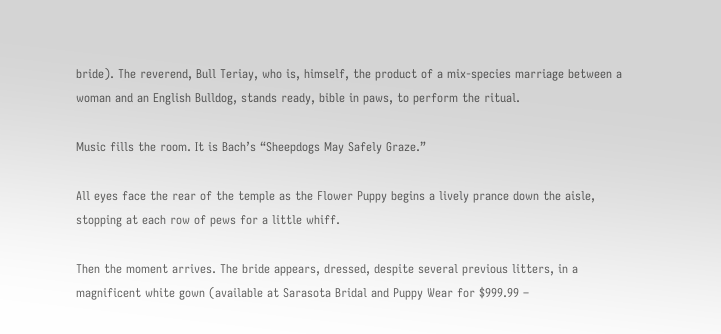bride). The reverend, Bull Teriay, who is, himself, the product of a mix-species marriage between a woman and an English Bulldog, stands ready, bible in paws, to perform the ritual.

Music fills the room. It is Bach’s “Sheepdogs May Safely Graze.”

All eyes face the rear of the temple as the Flower Puppy begins a lively prance down the aisle, stopping at each row of pews for a little whiff.

Then the moment arrives. The bride appears, dressed, despite several previous litters, in a magnificent white gown (available at Sarasota Bridal and Puppy Wear for $999.99 –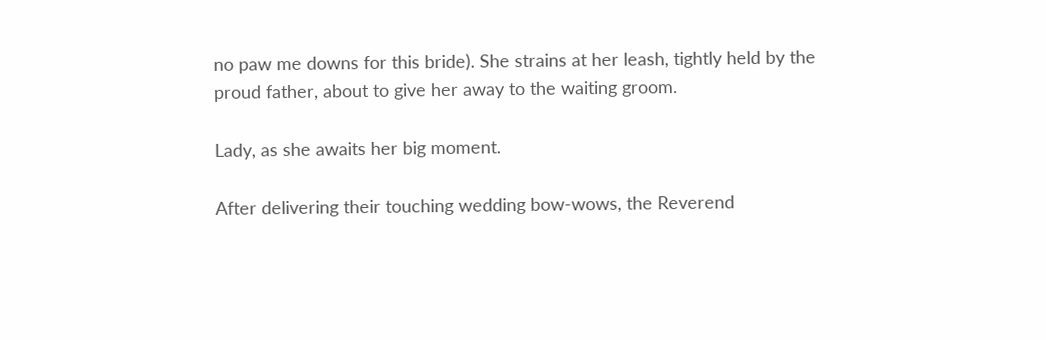no paw me downs for this bride). She strains at her leash, tightly held by the proud father, about to give her away to the waiting groom.

Lady, as she awaits her big moment.

After delivering their touching wedding bow-wows, the Reverend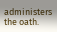administers the oath.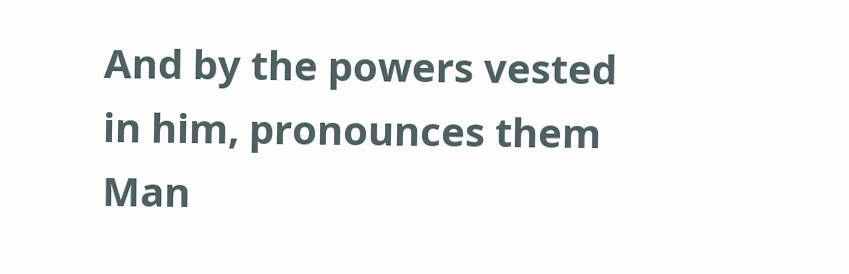And by the powers vested in him, pronounces them Man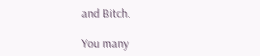and Bitch.

You many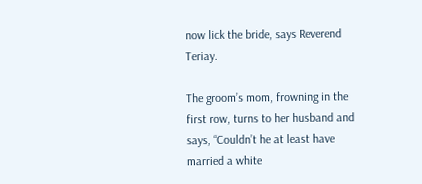now lick the bride, says Reverend Teriay.

The groom’s mom, frowning in the first row, turns to her husband and says, “Couldn’t he at least have married a white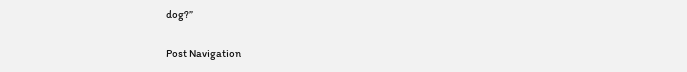dog?”

Post Navigation